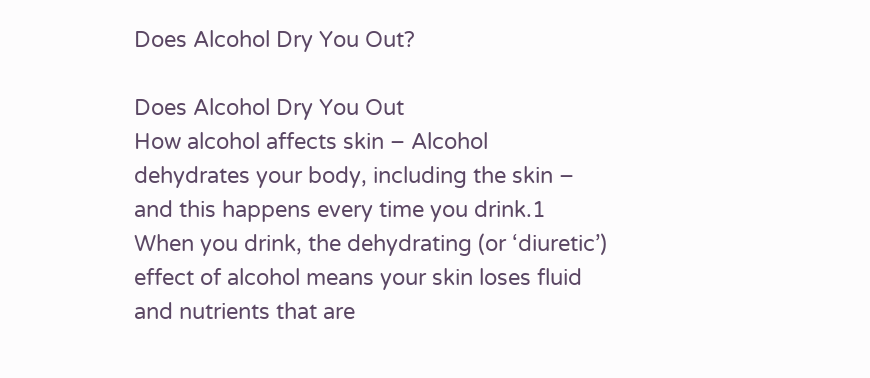Does Alcohol Dry You Out?

Does Alcohol Dry You Out
How alcohol affects skin – Alcohol dehydrates your body, including the skin – and this happens every time you drink.1 When you drink, the dehydrating (or ‘diuretic’) effect of alcohol means your skin loses fluid and nutrients that are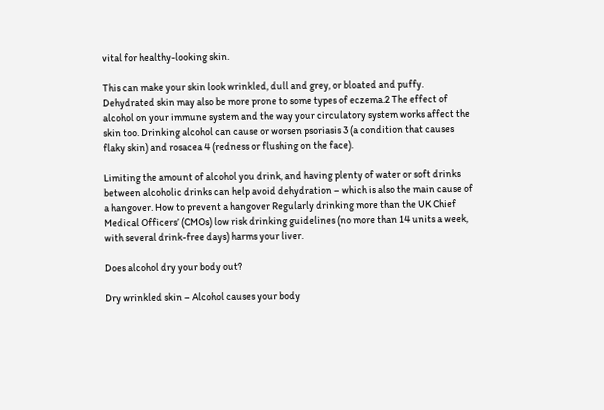vital for healthy-looking skin.

This can make your skin look wrinkled, dull and grey, or bloated and puffy. Dehydrated skin may also be more prone to some types of eczema.2 The effect of alcohol on your immune system and the way your circulatory system works affect the skin too. Drinking alcohol can cause or worsen psoriasis 3 (a condition that causes flaky skin) and rosacea 4 (redness or flushing on the face).

Limiting the amount of alcohol you drink, and having plenty of water or soft drinks between alcoholic drinks can help avoid dehydration – which is also the main cause of a hangover. How to prevent a hangover Regularly drinking more than the UK Chief Medical Officers’ (CMOs) low risk drinking guidelines (no more than 14 units a week, with several drink-free days) harms your liver.

Does alcohol dry your body out?

Dry wrinkled skin – Alcohol causes your body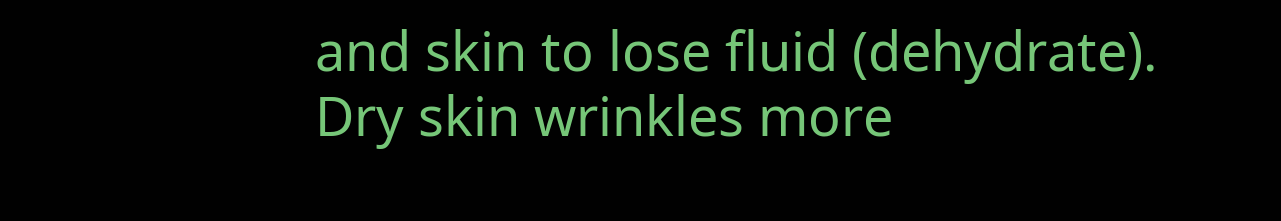and skin to lose fluid (dehydrate). Dry skin wrinkles more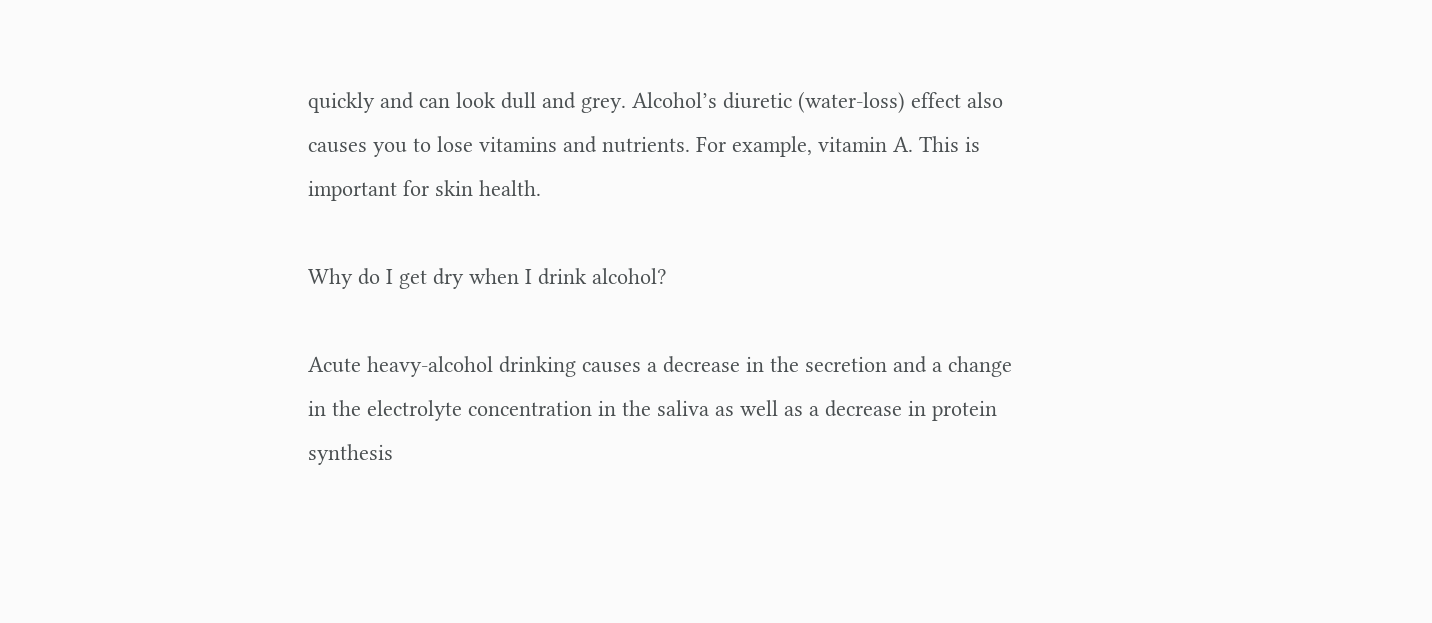quickly and can look dull and grey. Alcohol’s diuretic (water-loss) effect also causes you to lose vitamins and nutrients. For example, vitamin A. This is important for skin health.

Why do I get dry when I drink alcohol?

Acute heavy-alcohol drinking causes a decrease in the secretion and a change in the electrolyte concentration in the saliva as well as a decrease in protein synthesis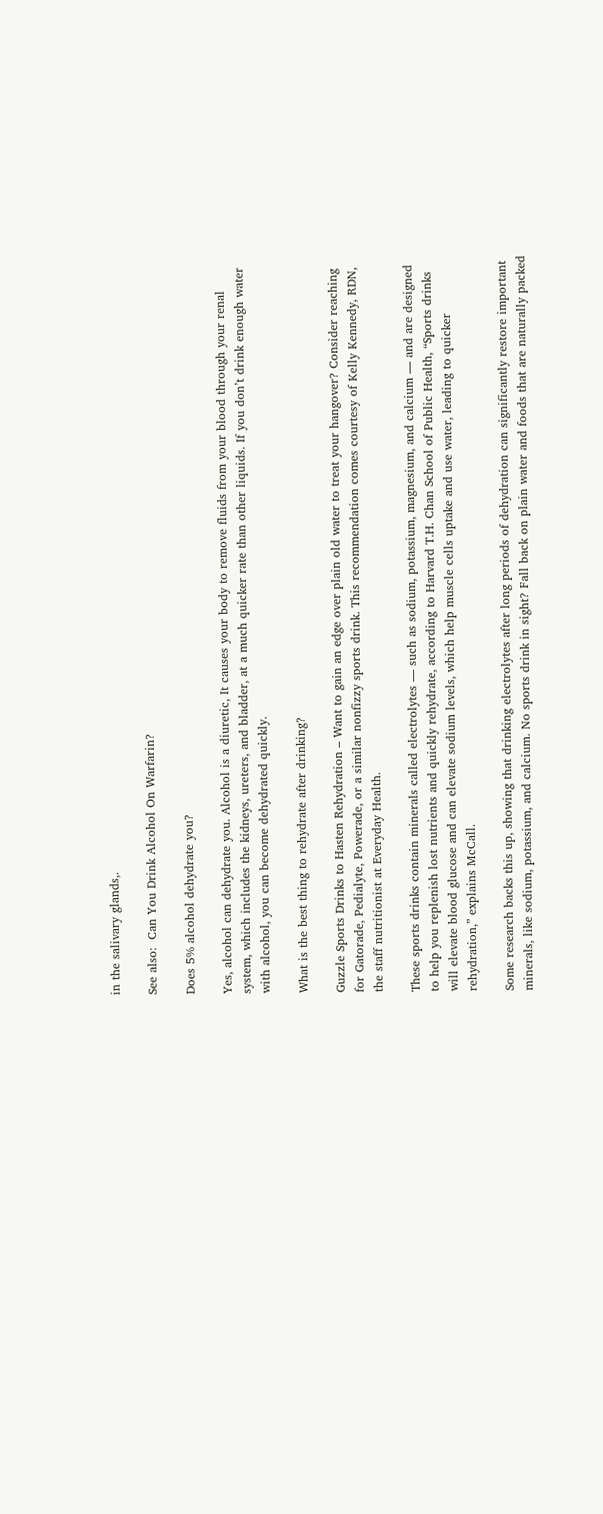in the salivary glands,.

See also:  Can You Drink Alcohol On Warfarin?

Does 5% alcohol dehydrate you?

Yes, alcohol can dehydrate you. Alcohol is a diuretic, It causes your body to remove fluids from your blood through your renal system, which includes the kidneys, ureters, and bladder, at a much quicker rate than other liquids. If you don’t drink enough water with alcohol, you can become dehydrated quickly.

What is the best thing to rehydrate after drinking?

Guzzle Sports Drinks to Hasten Rehydration – Want to gain an edge over plain old water to treat your hangover? Consider reaching for Gatorade, Pedialyte, Powerade, or a similar nonfizzy sports drink. This recommendation comes courtesy of Kelly Kennedy, RDN, the staff nutritionist at Everyday Health.

These sports drinks contain minerals called electrolytes — such as sodium, potassium, magnesium, and calcium — and are designed to help you replenish lost nutrients and quickly rehydrate, according to Harvard T.H. Chan School of Public Health, “Sports drinks will elevate blood glucose and can elevate sodium levels, which help muscle cells uptake and use water, leading to quicker rehydration,” explains McCall.

Some research backs this up, showing that drinking electrolytes after long periods of dehydration can significantly restore important minerals, like sodium, potassium, and calcium. No sports drink in sight? Fall back on plain water and foods that are naturally packed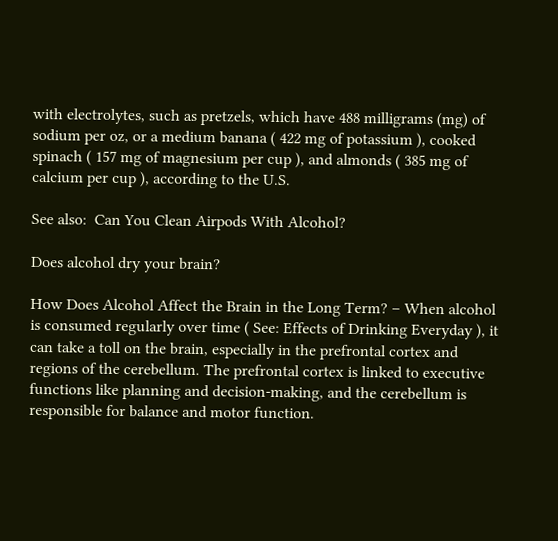with electrolytes, such as pretzels, which have 488 milligrams (mg) of sodium per oz, or a medium banana ( 422 mg of potassium ), cooked spinach ( 157 mg of magnesium per cup ), and almonds ( 385 mg of calcium per cup ), according to the U.S.

See also:  Can You Clean Airpods With Alcohol?

Does alcohol dry your brain?

How Does Alcohol Affect the Brain in the Long Term? – When alcohol is consumed regularly over time ( See: Effects of Drinking Everyday ), it can take a toll on the brain, especially in the prefrontal cortex and regions of the cerebellum. The prefrontal cortex is linked to executive functions like planning and decision-making, and the cerebellum is responsible for balance and motor function.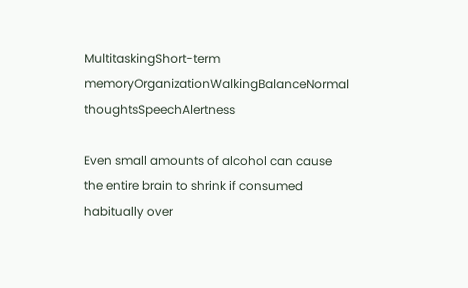MultitaskingShort-term memoryOrganizationWalkingBalanceNormal thoughtsSpeechAlertness

Even small amounts of alcohol can cause the entire brain to shrink if consumed habitually over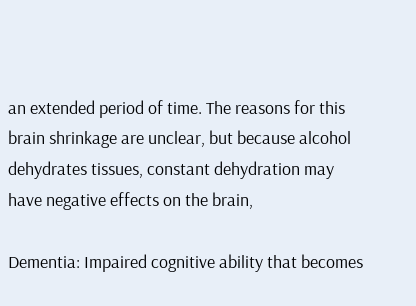an extended period of time. The reasons for this brain shrinkage are unclear, but because alcohol dehydrates tissues, constant dehydration may have negative effects on the brain,

Dementia: Impaired cognitive ability that becomes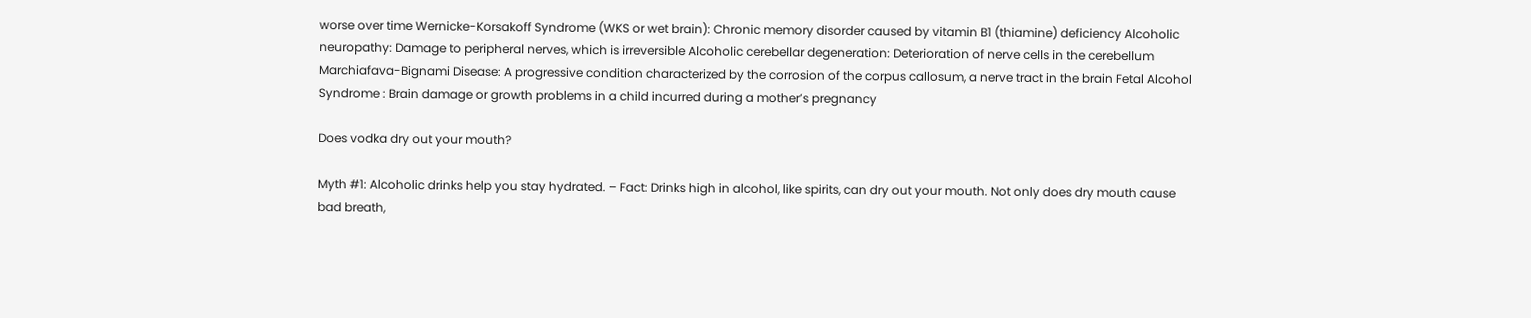worse over time Wernicke-Korsakoff Syndrome (WKS or wet brain): Chronic memory disorder caused by vitamin B1 (thiamine) deficiency Alcoholic neuropathy: Damage to peripheral nerves, which is irreversible Alcoholic cerebellar degeneration: Deterioration of nerve cells in the cerebellum Marchiafava-Bignami Disease: A progressive condition characterized by the corrosion of the corpus callosum, a nerve tract in the brain Fetal Alcohol Syndrome : Brain damage or growth problems in a child incurred during a mother’s pregnancy

Does vodka dry out your mouth?

Myth #1: Alcoholic drinks help you stay hydrated. – Fact: Drinks high in alcohol, like spirits, can dry out your mouth. Not only does dry mouth cause bad breath,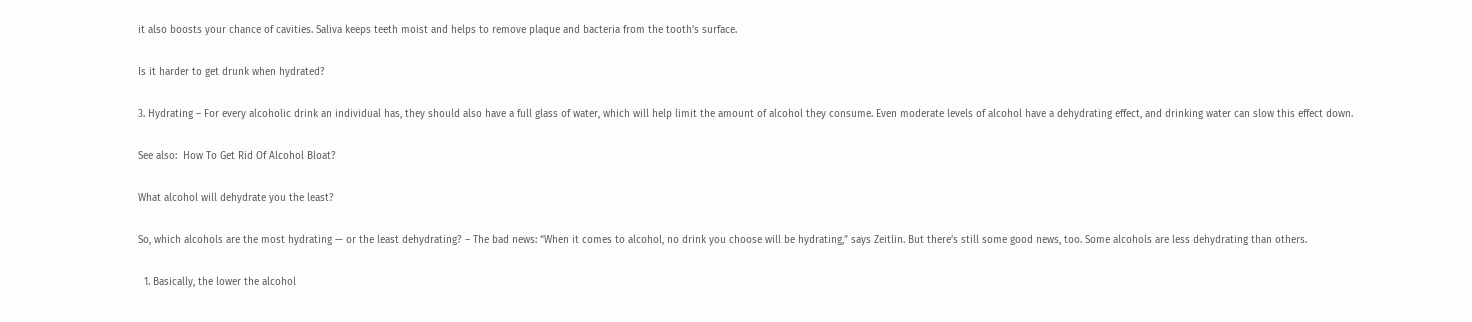it also boosts your chance of cavities. Saliva keeps teeth moist and helps to remove plaque and bacteria from the tooth’s surface.

Is it harder to get drunk when hydrated?

3. Hydrating – For every alcoholic drink an individual has, they should also have a full glass of water, which will help limit the amount of alcohol they consume. Even moderate levels of alcohol have a dehydrating effect, and drinking water can slow this effect down.

See also:  How To Get Rid Of Alcohol Bloat?

What alcohol will dehydrate you the least?

So, which alcohols are the most hydrating — or the least dehydrating? – The bad news: “When it comes to alcohol, no drink you choose will be hydrating,” says Zeitlin. But there’s still some good news, too. Some alcohols are less dehydrating than others.

  1. Basically, the lower the alcohol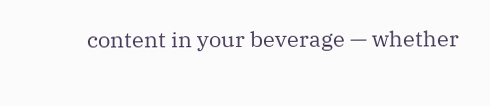content in your beverage — whether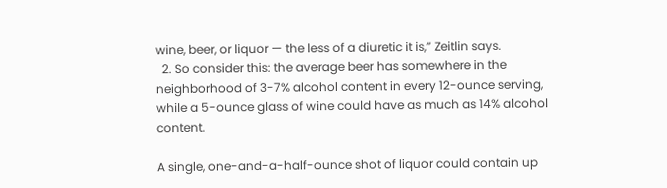wine, beer, or liquor — the less of a diuretic it is,” Zeitlin says.
  2. So consider this: the average beer has somewhere in the neighborhood of 3-7% alcohol content in every 12-ounce serving, while a 5-ounce glass of wine could have as much as 14% alcohol content.

A single, one-and-a-half-ounce shot of liquor could contain up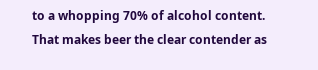to a whopping 70% of alcohol content. That makes beer the clear contender as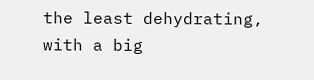the least dehydrating, with a big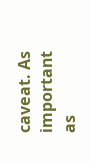caveat. As important as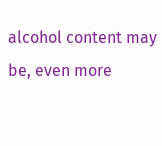alcohol content may be, even more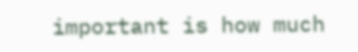important is how much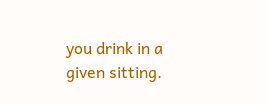you drink in a given sitting.